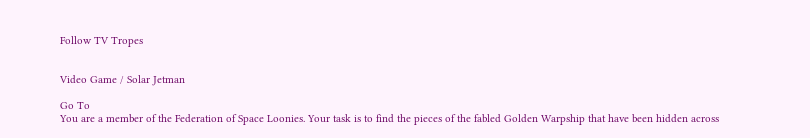Follow TV Tropes


Video Game / Solar Jetman

Go To
You are a member of the Federation of Space Loonies. Your task is to find the pieces of the fabled Golden Warpship that have been hidden across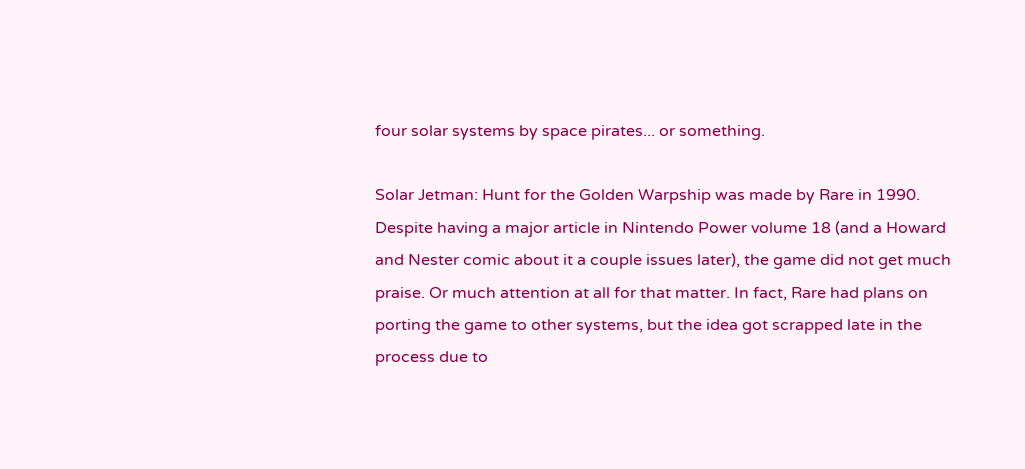four solar systems by space pirates... or something.

Solar Jetman: Hunt for the Golden Warpship was made by Rare in 1990. Despite having a major article in Nintendo Power volume 18 (and a Howard and Nester comic about it a couple issues later), the game did not get much praise. Or much attention at all for that matter. In fact, Rare had plans on porting the game to other systems, but the idea got scrapped late in the process due to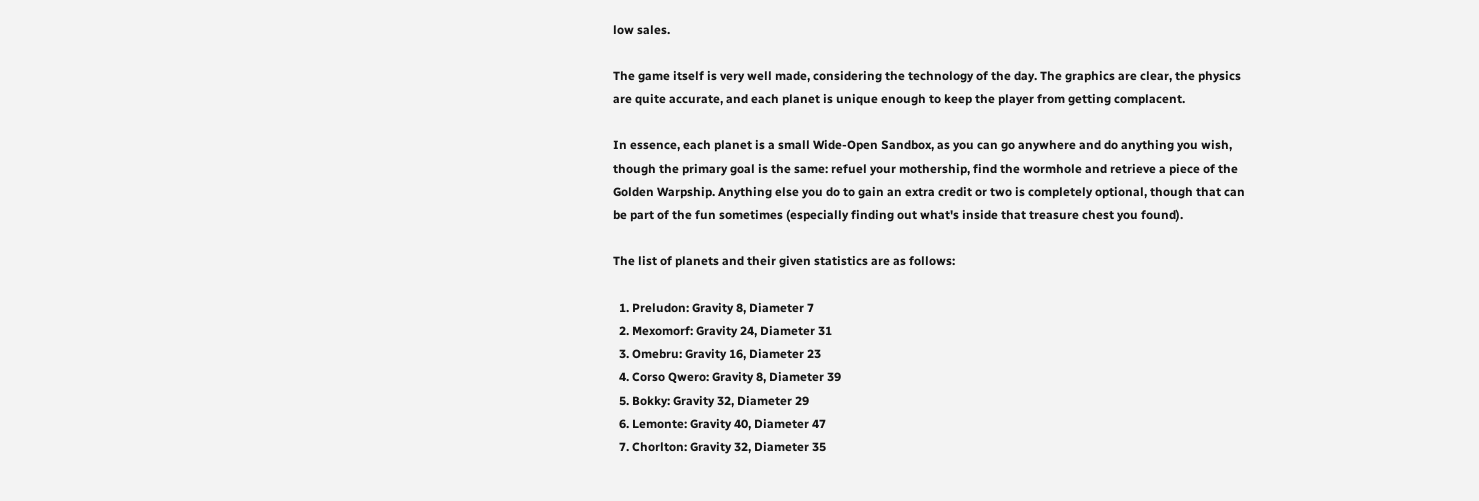low sales.

The game itself is very well made, considering the technology of the day. The graphics are clear, the physics are quite accurate, and each planet is unique enough to keep the player from getting complacent.

In essence, each planet is a small Wide-Open Sandbox, as you can go anywhere and do anything you wish, though the primary goal is the same: refuel your mothership, find the wormhole and retrieve a piece of the Golden Warpship. Anything else you do to gain an extra credit or two is completely optional, though that can be part of the fun sometimes (especially finding out what's inside that treasure chest you found).

The list of planets and their given statistics are as follows:

  1. Preludon: Gravity 8, Diameter 7
  2. Mexomorf: Gravity 24, Diameter 31
  3. Omebru: Gravity 16, Diameter 23
  4. Corso Qwero: Gravity 8, Diameter 39
  5. Bokky: Gravity 32, Diameter 29
  6. Lemonte: Gravity 40, Diameter 47
  7. Chorlton: Gravity 32, Diameter 35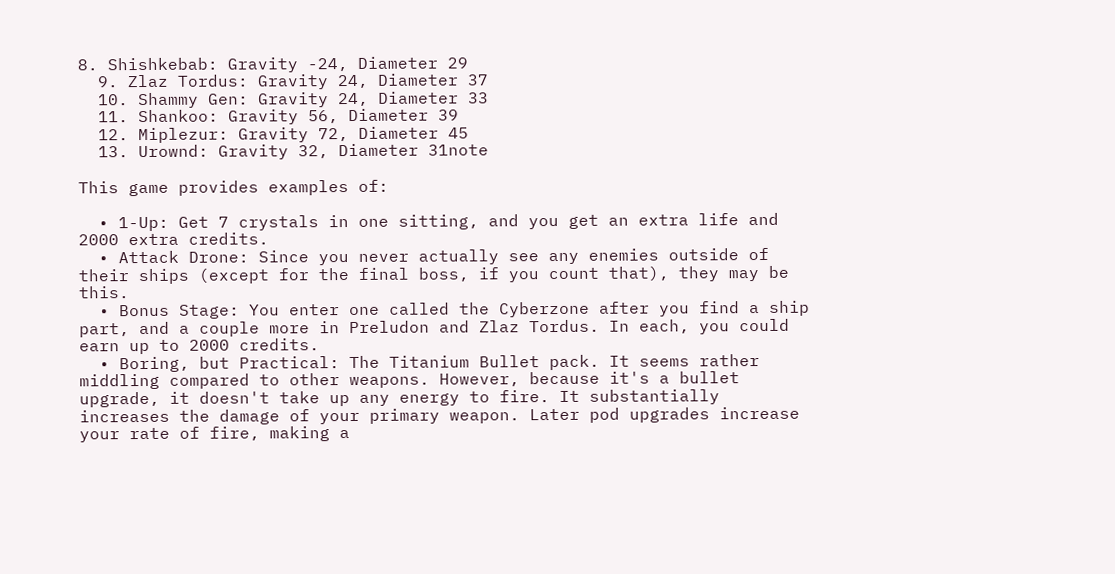8. Shishkebab: Gravity -24, Diameter 29
  9. Zlaz Tordus: Gravity 24, Diameter 37
  10. Shammy Gen: Gravity 24, Diameter 33
  11. Shankoo: Gravity 56, Diameter 39
  12. Miplezur: Gravity 72, Diameter 45
  13. Urownd: Gravity 32, Diameter 31note

This game provides examples of:

  • 1-Up: Get 7 crystals in one sitting, and you get an extra life and 2000 extra credits.
  • Attack Drone: Since you never actually see any enemies outside of their ships (except for the final boss, if you count that), they may be this.
  • Bonus Stage: You enter one called the Cyberzone after you find a ship part, and a couple more in Preludon and Zlaz Tordus. In each, you could earn up to 2000 credits.
  • Boring, but Practical: The Titanium Bullet pack. It seems rather middling compared to other weapons. However, because it's a bullet upgrade, it doesn't take up any energy to fire. It substantially increases the damage of your primary weapon. Later pod upgrades increase your rate of fire, making a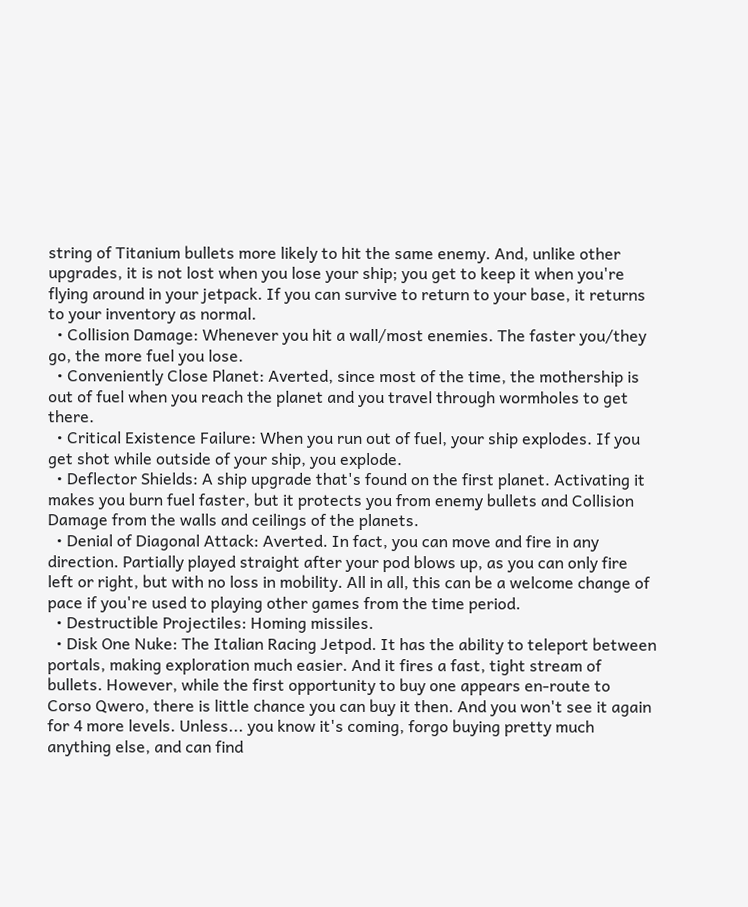string of Titanium bullets more likely to hit the same enemy. And, unlike other upgrades, it is not lost when you lose your ship; you get to keep it when you're flying around in your jetpack. If you can survive to return to your base, it returns to your inventory as normal.
  • Collision Damage: Whenever you hit a wall/most enemies. The faster you/they go, the more fuel you lose.
  • Conveniently Close Planet: Averted, since most of the time, the mothership is out of fuel when you reach the planet and you travel through wormholes to get there.
  • Critical Existence Failure: When you run out of fuel, your ship explodes. If you get shot while outside of your ship, you explode.
  • Deflector Shields: A ship upgrade that's found on the first planet. Activating it makes you burn fuel faster, but it protects you from enemy bullets and Collision Damage from the walls and ceilings of the planets.
  • Denial of Diagonal Attack: Averted. In fact, you can move and fire in any direction. Partially played straight after your pod blows up, as you can only fire left or right, but with no loss in mobility. All in all, this can be a welcome change of pace if you're used to playing other games from the time period.
  • Destructible Projectiles: Homing missiles.
  • Disk One Nuke: The Italian Racing Jetpod. It has the ability to teleport between portals, making exploration much easier. And it fires a fast, tight stream of bullets. However, while the first opportunity to buy one appears en-route to Corso Qwero, there is little chance you can buy it then. And you won't see it again for 4 more levels. Unless... you know it's coming, forgo buying pretty much anything else, and can find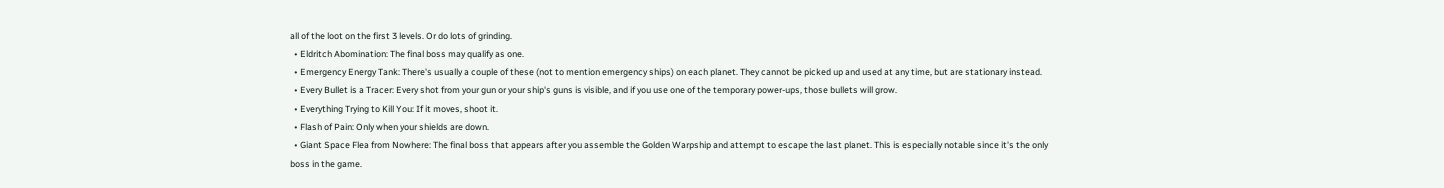all of the loot on the first 3 levels. Or do lots of grinding.
  • Eldritch Abomination: The final boss may qualify as one.
  • Emergency Energy Tank: There's usually a couple of these (not to mention emergency ships) on each planet. They cannot be picked up and used at any time, but are stationary instead.
  • Every Bullet is a Tracer: Every shot from your gun or your ship's guns is visible, and if you use one of the temporary power-ups, those bullets will grow.
  • Everything Trying to Kill You: If it moves, shoot it.
  • Flash of Pain: Only when your shields are down.
  • Giant Space Flea from Nowhere: The final boss that appears after you assemble the Golden Warpship and attempt to escape the last planet. This is especially notable since it's the only boss in the game.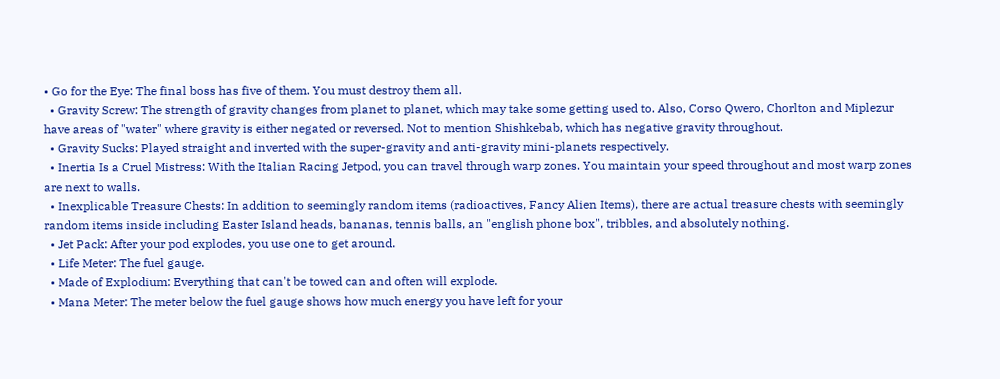• Go for the Eye: The final boss has five of them. You must destroy them all.
  • Gravity Screw: The strength of gravity changes from planet to planet, which may take some getting used to. Also, Corso Qwero, Chorlton and Miplezur have areas of "water" where gravity is either negated or reversed. Not to mention Shishkebab, which has negative gravity throughout.
  • Gravity Sucks: Played straight and inverted with the super-gravity and anti-gravity mini-planets respectively.
  • Inertia Is a Cruel Mistress: With the Italian Racing Jetpod, you can travel through warp zones. You maintain your speed throughout and most warp zones are next to walls.
  • Inexplicable Treasure Chests: In addition to seemingly random items (radioactives, Fancy Alien Items), there are actual treasure chests with seemingly random items inside including Easter Island heads, bananas, tennis balls, an "english phone box", tribbles, and absolutely nothing.
  • Jet Pack: After your pod explodes, you use one to get around.
  • Life Meter: The fuel gauge.
  • Made of Explodium: Everything that can't be towed can and often will explode.
  • Mana Meter: The meter below the fuel gauge shows how much energy you have left for your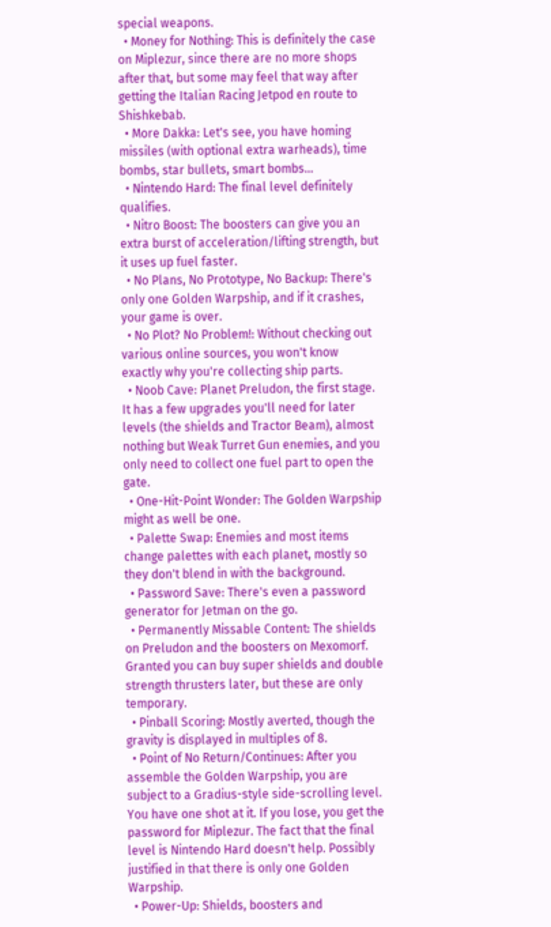special weapons.
  • Money for Nothing: This is definitely the case on Miplezur, since there are no more shops after that, but some may feel that way after getting the Italian Racing Jetpod en route to Shishkebab.
  • More Dakka: Let's see, you have homing missiles (with optional extra warheads), time bombs, star bullets, smart bombs...
  • Nintendo Hard: The final level definitely qualifies.
  • Nitro Boost: The boosters can give you an extra burst of acceleration/lifting strength, but it uses up fuel faster.
  • No Plans, No Prototype, No Backup: There's only one Golden Warpship, and if it crashes, your game is over.
  • No Plot? No Problem!: Without checking out various online sources, you won't know exactly why you're collecting ship parts.
  • Noob Cave: Planet Preludon, the first stage. It has a few upgrades you'll need for later levels (the shields and Tractor Beam), almost nothing but Weak Turret Gun enemies, and you only need to collect one fuel part to open the gate.
  • One-Hit-Point Wonder: The Golden Warpship might as well be one.
  • Palette Swap: Enemies and most items change palettes with each planet, mostly so they don't blend in with the background.
  • Password Save: There's even a password generator for Jetman on the go.
  • Permanently Missable Content: The shields on Preludon and the boosters on Mexomorf. Granted you can buy super shields and double strength thrusters later, but these are only temporary.
  • Pinball Scoring: Mostly averted, though the gravity is displayed in multiples of 8.
  • Point of No Return/Continues: After you assemble the Golden Warpship, you are subject to a Gradius-style side-scrolling level. You have one shot at it. If you lose, you get the password for Miplezur. The fact that the final level is Nintendo Hard doesn't help. Possibly justified in that there is only one Golden Warpship.
  • Power-Up: Shields, boosters and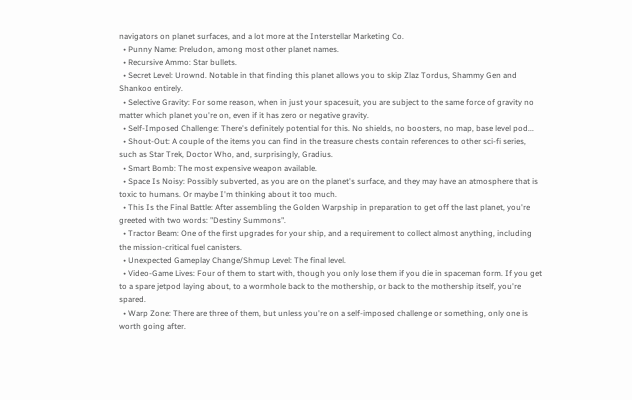navigators on planet surfaces, and a lot more at the Interstellar Marketing Co.
  • Punny Name: Preludon, among most other planet names.
  • Recursive Ammo: Star bullets.
  • Secret Level: Urownd. Notable in that finding this planet allows you to skip Zlaz Tordus, Shammy Gen and Shankoo entirely.
  • Selective Gravity: For some reason, when in just your spacesuit, you are subject to the same force of gravity no matter which planet you're on, even if it has zero or negative gravity.
  • Self-Imposed Challenge: There's definitely potential for this. No shields, no boosters, no map, base level pod...
  • Shout-Out: A couple of the items you can find in the treasure chests contain references to other sci-fi series, such as Star Trek, Doctor Who, and, surprisingly, Gradius.
  • Smart Bomb: The most expensive weapon available.
  • Space Is Noisy: Possibly subverted, as you are on the planet's surface, and they may have an atmosphere that is toxic to humans. Or maybe I'm thinking about it too much.
  • This Is the Final Battle: After assembling the Golden Warpship in preparation to get off the last planet, you're greeted with two words: "Destiny Summons".
  • Tractor Beam: One of the first upgrades for your ship, and a requirement to collect almost anything, including the mission-critical fuel canisters.
  • Unexpected Gameplay Change/Shmup Level: The final level.
  • Video-Game Lives: Four of them to start with, though you only lose them if you die in spaceman form. If you get to a spare jetpod laying about, to a wormhole back to the mothership, or back to the mothership itself, you're spared.
  • Warp Zone: There are three of them, but unless you're on a self-imposed challenge or something, only one is worth going after.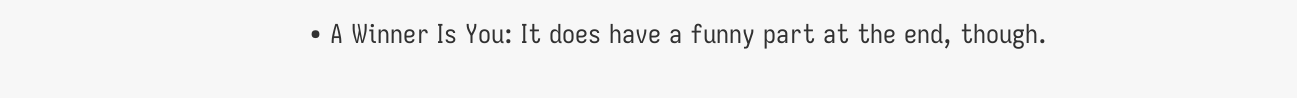• A Winner Is You: It does have a funny part at the end, though.